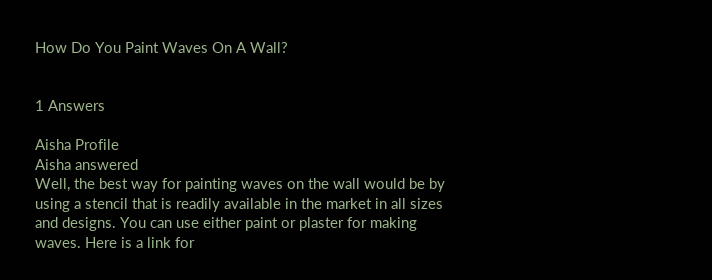How Do You Paint Waves On A Wall?


1 Answers

Aisha Profile
Aisha answered
Well, the best way for painting waves on the wall would be by using a stencil that is readily available in the market in all sizes and designs. You can use either paint or plaster for making waves. Here is a link for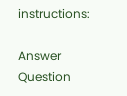instructions:

Answer Question